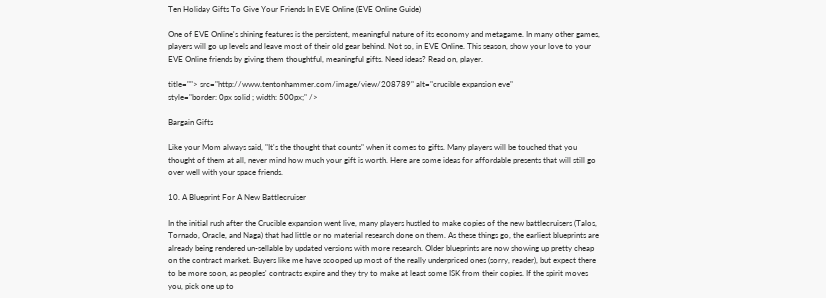Ten Holiday Gifts To Give Your Friends In EVE Online (EVE Online Guide)

One of EVE Online's shining features is the persistent, meaningful nature of its economy and metagame. In many other games, players will go up levels and leave most of their old gear behind. Not so, in EVE Online. This season, show your love to your EVE Online friends by giving them thoughtful, meaningful gifts. Need ideas? Read on, player.

title=""> src="http://www.tentonhammer.com/image/view/208789" alt="crucible expansion eve"
style="border: 0px solid ; width: 500px;" />

Bargain Gifts

Like your Mom always said, "It's the thought that counts" when it comes to gifts. Many players will be touched that you thought of them at all, never mind how much your gift is worth. Here are some ideas for affordable presents that will still go over well with your space friends.

10. A Blueprint For A New Battlecruiser

In the initial rush after the Crucible expansion went live, many players hustled to make copies of the new battlecruisers (Talos, Tornado, Oracle, and Naga) that had little or no material research done on them. As these things go, the earliest blueprints are already being rendered un-sellable by updated versions with more research. Older blueprints are now showing up pretty cheap on the contract market. Buyers like me have scooped up most of the really underpriced ones (sorry, reader), but expect there to be more soon, as peoples' contracts expire and they try to make at least some ISK from their copies. If the spirit moves you, pick one up to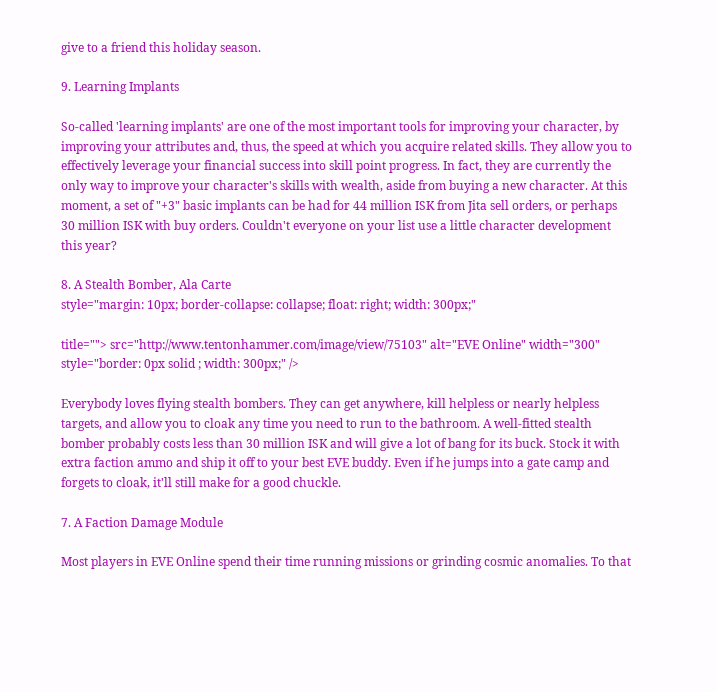give to a friend this holiday season.

9. Learning Implants

So-called 'learning implants' are one of the most important tools for improving your character, by improving your attributes and, thus, the speed at which you acquire related skills. They allow you to effectively leverage your financial success into skill point progress. In fact, they are currently the only way to improve your character's skills with wealth, aside from buying a new character. At this moment, a set of "+3" basic implants can be had for 44 million ISK from Jita sell orders, or perhaps 30 million ISK with buy orders. Couldn't everyone on your list use a little character development this year?

8. A Stealth Bomber, Ala Carte
style="margin: 10px; border-collapse: collapse; float: right; width: 300px;"

title=""> src="http://www.tentonhammer.com/image/view/75103" alt="EVE Online" width="300"
style="border: 0px solid ; width: 300px;" />

Everybody loves flying stealth bombers. They can get anywhere, kill helpless or nearly helpless targets, and allow you to cloak any time you need to run to the bathroom. A well-fitted stealth bomber probably costs less than 30 million ISK and will give a lot of bang for its buck. Stock it with extra faction ammo and ship it off to your best EVE buddy. Even if he jumps into a gate camp and forgets to cloak, it'll still make for a good chuckle.

7. A Faction Damage Module

Most players in EVE Online spend their time running missions or grinding cosmic anomalies. To that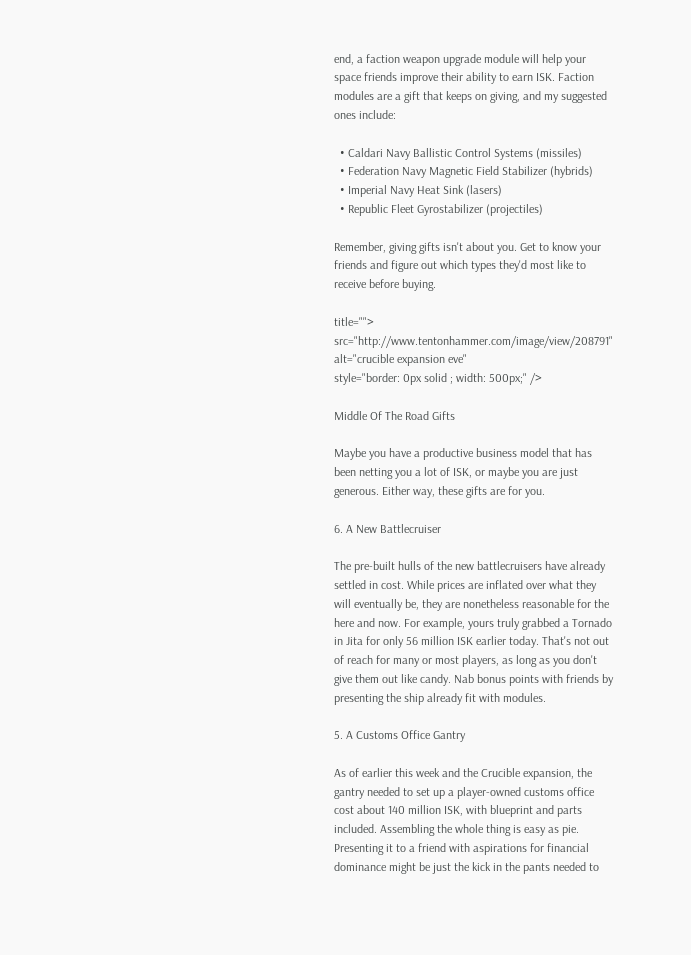end, a faction weapon upgrade module will help your space friends improve their ability to earn ISK. Faction modules are a gift that keeps on giving, and my suggested ones include:

  • Caldari Navy Ballistic Control Systems (missiles)
  • Federation Navy Magnetic Field Stabilizer (hybrids)
  • Imperial Navy Heat Sink (lasers)
  • Republic Fleet Gyrostabilizer (projectiles)

Remember, giving gifts isn't about you. Get to know your friends and figure out which types they'd most like to receive before buying.

title=""> src="http://www.tentonhammer.com/image/view/208791" alt="crucible expansion eve"
style="border: 0px solid ; width: 500px;" />

Middle Of The Road Gifts

Maybe you have a productive business model that has been netting you a lot of ISK, or maybe you are just generous. Either way, these gifts are for you.

6. A New Battlecruiser

The pre-built hulls of the new battlecruisers have already settled in cost. While prices are inflated over what they will eventually be, they are nonetheless reasonable for the here and now. For example, yours truly grabbed a Tornado in Jita for only 56 million ISK earlier today. That's not out of reach for many or most players, as long as you don't give them out like candy. Nab bonus points with friends by presenting the ship already fit with modules.

5. A Customs Office Gantry

As of earlier this week and the Crucible expansion, the gantry needed to set up a player-owned customs office cost about 140 million ISK, with blueprint and parts included. Assembling the whole thing is easy as pie. Presenting it to a friend with aspirations for financial dominance might be just the kick in the pants needed to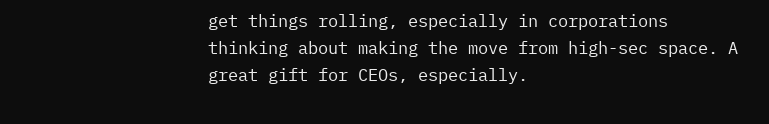get things rolling, especially in corporations thinking about making the move from high-sec space. A great gift for CEOs, especially.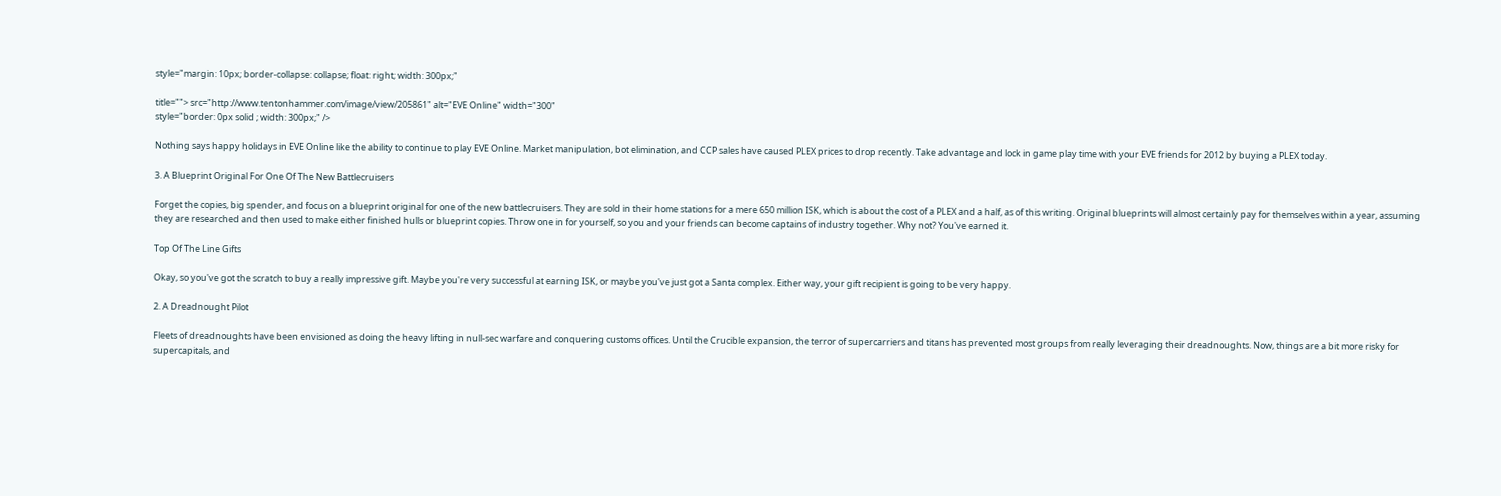style="margin: 10px; border-collapse: collapse; float: right; width: 300px;"

title=""> src="http://www.tentonhammer.com/image/view/205861" alt="EVE Online" width="300"
style="border: 0px solid ; width: 300px;" />

Nothing says happy holidays in EVE Online like the ability to continue to play EVE Online. Market manipulation, bot elimination, and CCP sales have caused PLEX prices to drop recently. Take advantage and lock in game play time with your EVE friends for 2012 by buying a PLEX today.

3. A Blueprint Original For One Of The New Battlecruisers

Forget the copies, big spender, and focus on a blueprint original for one of the new battlecruisers. They are sold in their home stations for a mere 650 million ISK, which is about the cost of a PLEX and a half, as of this writing. Original blueprints will almost certainly pay for themselves within a year, assuming they are researched and then used to make either finished hulls or blueprint copies. Throw one in for yourself, so you and your friends can become captains of industry together. Why not? You've earned it.

Top Of The Line Gifts

Okay, so you've got the scratch to buy a really impressive gift. Maybe you're very successful at earning ISK, or maybe you've just got a Santa complex. Either way, your gift recipient is going to be very happy.

2. A Dreadnought Pilot

Fleets of dreadnoughts have been envisioned as doing the heavy lifting in null-sec warfare and conquering customs offices. Until the Crucible expansion, the terror of supercarriers and titans has prevented most groups from really leveraging their dreadnoughts. Now, things are a bit more risky for supercapitals, and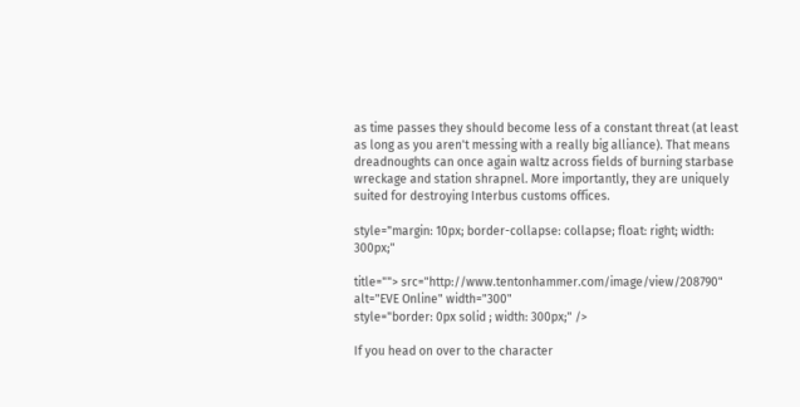as time passes they should become less of a constant threat (at least as long as you aren't messing with a really big alliance). That means dreadnoughts can once again waltz across fields of burning starbase wreckage and station shrapnel. More importantly, they are uniquely suited for destroying Interbus customs offices.

style="margin: 10px; border-collapse: collapse; float: right; width: 300px;"

title=""> src="http://www.tentonhammer.com/image/view/208790" alt="EVE Online" width="300"
style="border: 0px solid ; width: 300px;" />

If you head on over to the character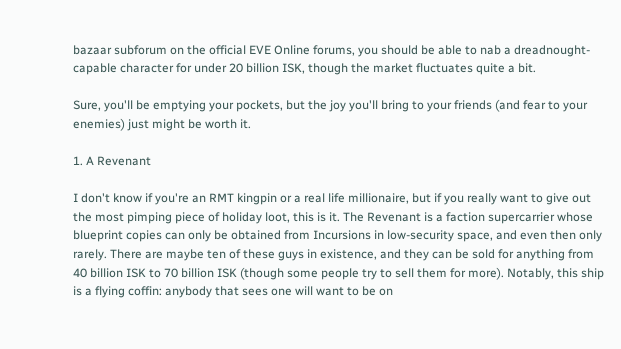bazaar subforum on the official EVE Online forums, you should be able to nab a dreadnought-capable character for under 20 billion ISK, though the market fluctuates quite a bit.

Sure, you'll be emptying your pockets, but the joy you'll bring to your friends (and fear to your enemies) just might be worth it.

1. A Revenant

I don't know if you're an RMT kingpin or a real life millionaire, but if you really want to give out the most pimping piece of holiday loot, this is it. The Revenant is a faction supercarrier whose blueprint copies can only be obtained from Incursions in low-security space, and even then only rarely. There are maybe ten of these guys in existence, and they can be sold for anything from 40 billion ISK to 70 billion ISK (though some people try to sell them for more). Notably, this ship is a flying coffin: anybody that sees one will want to be on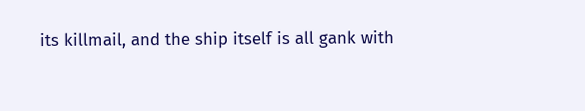its killmail, and the ship itself is all gank with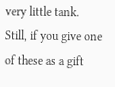very little tank. Still, if you give one of these as a gift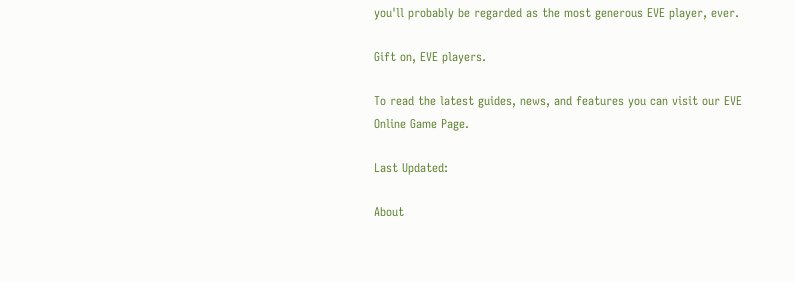you'll probably be regarded as the most generous EVE player, ever.

Gift on, EVE players.

To read the latest guides, news, and features you can visit our EVE Online Game Page.

Last Updated:

About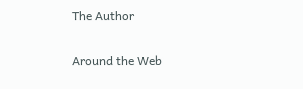The Author

Around the Web